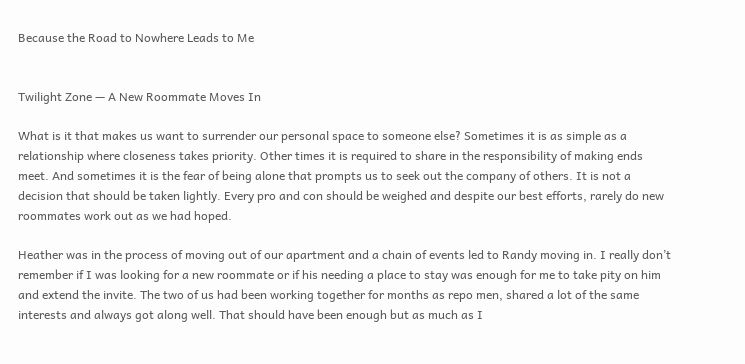Because the Road to Nowhere Leads to Me


Twilight Zone — A New Roommate Moves In

What is it that makes us want to surrender our personal space to someone else? Sometimes it is as simple as a relationship where closeness takes priority. Other times it is required to share in the responsibility of making ends meet. And sometimes it is the fear of being alone that prompts us to seek out the company of others. It is not a decision that should be taken lightly. Every pro and con should be weighed and despite our best efforts, rarely do new roommates work out as we had hoped.

Heather was in the process of moving out of our apartment and a chain of events led to Randy moving in. I really don’t remember if I was looking for a new roommate or if his needing a place to stay was enough for me to take pity on him and extend the invite. The two of us had been working together for months as repo men, shared a lot of the same interests and always got along well. That should have been enough but as much as I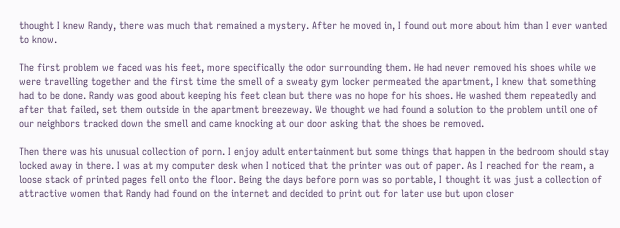thought I knew Randy, there was much that remained a mystery. After he moved in, I found out more about him than I ever wanted to know.

The first problem we faced was his feet, more specifically the odor surrounding them. He had never removed his shoes while we were travelling together and the first time the smell of a sweaty gym locker permeated the apartment, I knew that something had to be done. Randy was good about keeping his feet clean but there was no hope for his shoes. He washed them repeatedly and after that failed, set them outside in the apartment breezeway. We thought we had found a solution to the problem until one of our neighbors tracked down the smell and came knocking at our door asking that the shoes be removed.

Then there was his unusual collection of porn. I enjoy adult entertainment but some things that happen in the bedroom should stay locked away in there. I was at my computer desk when I noticed that the printer was out of paper. As I reached for the ream, a loose stack of printed pages fell onto the floor. Being the days before porn was so portable, I thought it was just a collection of attractive women that Randy had found on the internet and decided to print out for later use but upon closer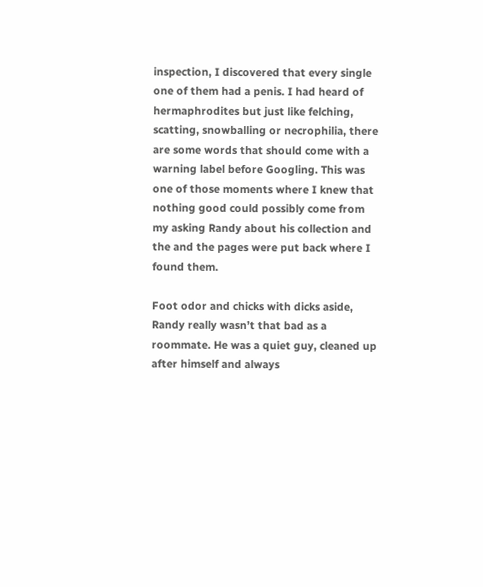inspection, I discovered that every single one of them had a penis. I had heard of hermaphrodites but just like felching, scatting, snowballing or necrophilia, there are some words that should come with a warning label before Googling. This was one of those moments where I knew that nothing good could possibly come from my asking Randy about his collection and the and the pages were put back where I found them.

Foot odor and chicks with dicks aside, Randy really wasn’t that bad as a roommate. He was a quiet guy, cleaned up after himself and always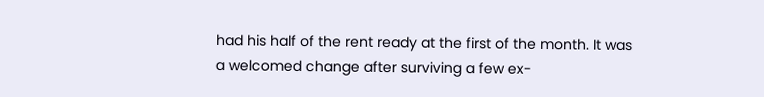had his half of the rent ready at the first of the month. It was a welcomed change after surviving a few ex-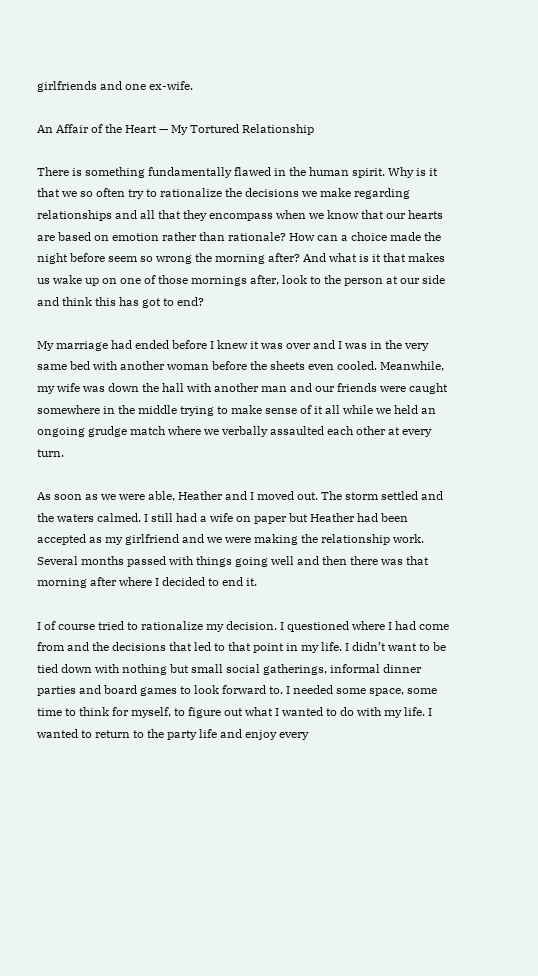girlfriends and one ex-wife.

An Affair of the Heart — My Tortured Relationship

There is something fundamentally flawed in the human spirit. Why is it that we so often try to rationalize the decisions we make regarding relationships and all that they encompass when we know that our hearts are based on emotion rather than rationale? How can a choice made the night before seem so wrong the morning after? And what is it that makes us wake up on one of those mornings after, look to the person at our side and think this has got to end?

My marriage had ended before I knew it was over and I was in the very same bed with another woman before the sheets even cooled. Meanwhile, my wife was down the hall with another man and our friends were caught somewhere in the middle trying to make sense of it all while we held an ongoing grudge match where we verbally assaulted each other at every turn.

As soon as we were able, Heather and I moved out. The storm settled and the waters calmed. I still had a wife on paper but Heather had been accepted as my girlfriend and we were making the relationship work. Several months passed with things going well and then there was that morning after where I decided to end it.

I of course tried to rationalize my decision. I questioned where I had come from and the decisions that led to that point in my life. I didn’t want to be tied down with nothing but small social gatherings, informal dinner parties and board games to look forward to. I needed some space, some time to think for myself, to figure out what I wanted to do with my life. I wanted to return to the party life and enjoy every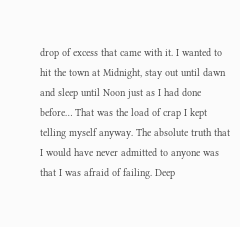drop of excess that came with it. I wanted to hit the town at Midnight, stay out until dawn and sleep until Noon just as I had done before… That was the load of crap I kept telling myself anyway. The absolute truth that I would have never admitted to anyone was that I was afraid of failing. Deep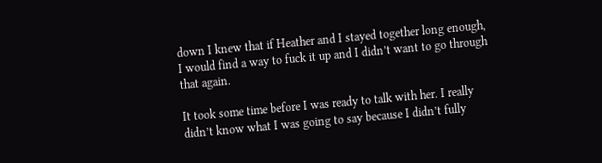down I knew that if Heather and I stayed together long enough, I would find a way to fuck it up and I didn’t want to go through that again.

It took some time before I was ready to talk with her. I really didn’t know what I was going to say because I didn’t fully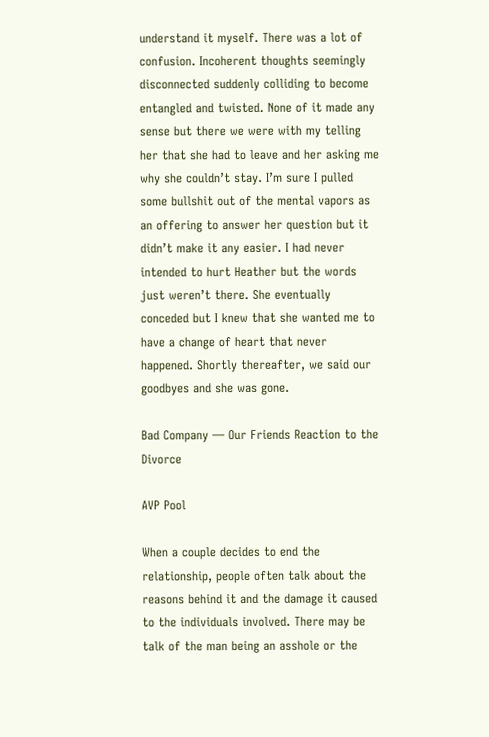understand it myself. There was a lot of confusion. Incoherent thoughts seemingly disconnected suddenly colliding to become entangled and twisted. None of it made any sense but there we were with my telling her that she had to leave and her asking me why she couldn’t stay. I’m sure I pulled some bullshit out of the mental vapors as an offering to answer her question but it didn’t make it any easier. I had never intended to hurt Heather but the words just weren’t there. She eventually conceded but I knew that she wanted me to have a change of heart that never happened. Shortly thereafter, we said our goodbyes and she was gone.

Bad Company — Our Friends Reaction to the Divorce

AVP Pool

When a couple decides to end the relationship, people often talk about the reasons behind it and the damage it caused to the individuals involved. There may be talk of the man being an asshole or the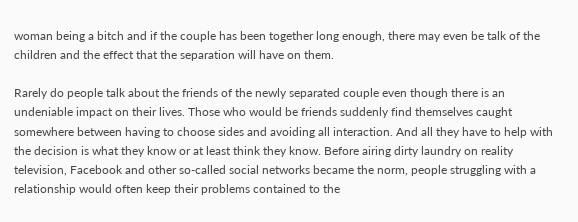woman being a bitch and if the couple has been together long enough, there may even be talk of the children and the effect that the separation will have on them.

Rarely do people talk about the friends of the newly separated couple even though there is an undeniable impact on their lives. Those who would be friends suddenly find themselves caught somewhere between having to choose sides and avoiding all interaction. And all they have to help with the decision is what they know or at least think they know. Before airing dirty laundry on reality television, Facebook and other so-called social networks became the norm, people struggling with a relationship would often keep their problems contained to the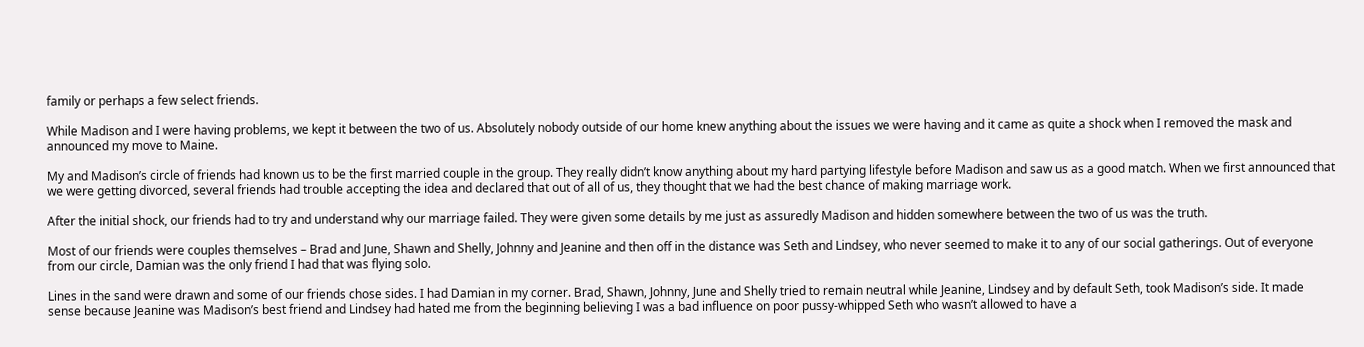family or perhaps a few select friends.

While Madison and I were having problems, we kept it between the two of us. Absolutely nobody outside of our home knew anything about the issues we were having and it came as quite a shock when I removed the mask and announced my move to Maine.

My and Madison’s circle of friends had known us to be the first married couple in the group. They really didn’t know anything about my hard partying lifestyle before Madison and saw us as a good match. When we first announced that we were getting divorced, several friends had trouble accepting the idea and declared that out of all of us, they thought that we had the best chance of making marriage work.

After the initial shock, our friends had to try and understand why our marriage failed. They were given some details by me just as assuredly Madison and hidden somewhere between the two of us was the truth.

Most of our friends were couples themselves – Brad and June, Shawn and Shelly, Johnny and Jeanine and then off in the distance was Seth and Lindsey, who never seemed to make it to any of our social gatherings. Out of everyone from our circle, Damian was the only friend I had that was flying solo.

Lines in the sand were drawn and some of our friends chose sides. I had Damian in my corner. Brad, Shawn, Johnny, June and Shelly tried to remain neutral while Jeanine, Lindsey and by default Seth, took Madison’s side. It made sense because Jeanine was Madison’s best friend and Lindsey had hated me from the beginning believing I was a bad influence on poor pussy-whipped Seth who wasn’t allowed to have a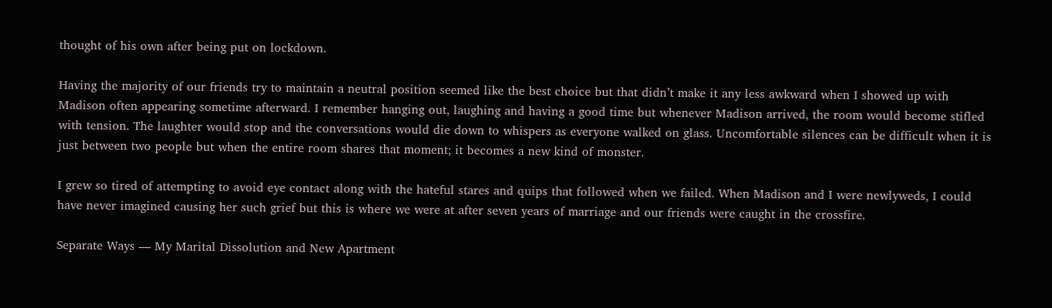thought of his own after being put on lockdown.

Having the majority of our friends try to maintain a neutral position seemed like the best choice but that didn’t make it any less awkward when I showed up with Madison often appearing sometime afterward. I remember hanging out, laughing and having a good time but whenever Madison arrived, the room would become stifled with tension. The laughter would stop and the conversations would die down to whispers as everyone walked on glass. Uncomfortable silences can be difficult when it is just between two people but when the entire room shares that moment; it becomes a new kind of monster.

I grew so tired of attempting to avoid eye contact along with the hateful stares and quips that followed when we failed. When Madison and I were newlyweds, I could have never imagined causing her such grief but this is where we were at after seven years of marriage and our friends were caught in the crossfire.

Separate Ways — My Marital Dissolution and New Apartment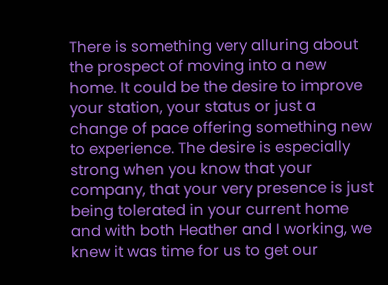There is something very alluring about the prospect of moving into a new home. It could be the desire to improve your station, your status or just a change of pace offering something new to experience. The desire is especially strong when you know that your company, that your very presence is just being tolerated in your current home and with both Heather and I working, we knew it was time for us to get our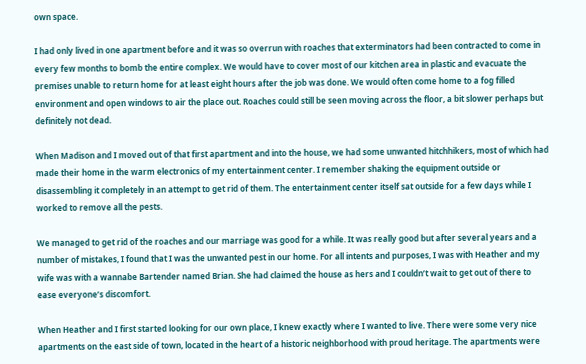own space.

I had only lived in one apartment before and it was so overrun with roaches that exterminators had been contracted to come in every few months to bomb the entire complex. We would have to cover most of our kitchen area in plastic and evacuate the premises unable to return home for at least eight hours after the job was done. We would often come home to a fog filled environment and open windows to air the place out. Roaches could still be seen moving across the floor, a bit slower perhaps but definitely not dead.

When Madison and I moved out of that first apartment and into the house, we had some unwanted hitchhikers, most of which had made their home in the warm electronics of my entertainment center. I remember shaking the equipment outside or disassembling it completely in an attempt to get rid of them. The entertainment center itself sat outside for a few days while I worked to remove all the pests.

We managed to get rid of the roaches and our marriage was good for a while. It was really good but after several years and a number of mistakes, I found that I was the unwanted pest in our home. For all intents and purposes, I was with Heather and my wife was with a wannabe Bartender named Brian. She had claimed the house as hers and I couldn’t wait to get out of there to ease everyone’s discomfort.

When Heather and I first started looking for our own place, I knew exactly where I wanted to live. There were some very nice apartments on the east side of town, located in the heart of a historic neighborhood with proud heritage. The apartments were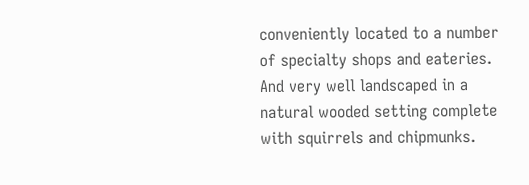conveniently located to a number of specialty shops and eateries. And very well landscaped in a natural wooded setting complete with squirrels and chipmunks.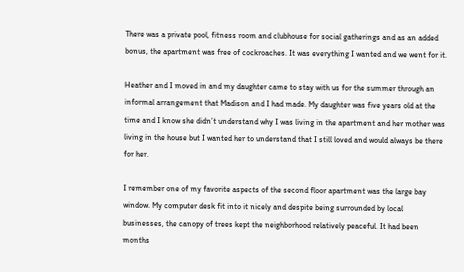There was a private pool, fitness room and clubhouse for social gatherings and as an added bonus, the apartment was free of cockroaches. It was everything I wanted and we went for it.

Heather and I moved in and my daughter came to stay with us for the summer through an informal arrangement that Madison and I had made. My daughter was five years old at the time and I know she didn’t understand why I was living in the apartment and her mother was living in the house but I wanted her to understand that I still loved and would always be there for her.

I remember one of my favorite aspects of the second floor apartment was the large bay window. My computer desk fit into it nicely and despite being surrounded by local businesses, the canopy of trees kept the neighborhood relatively peaceful. It had been months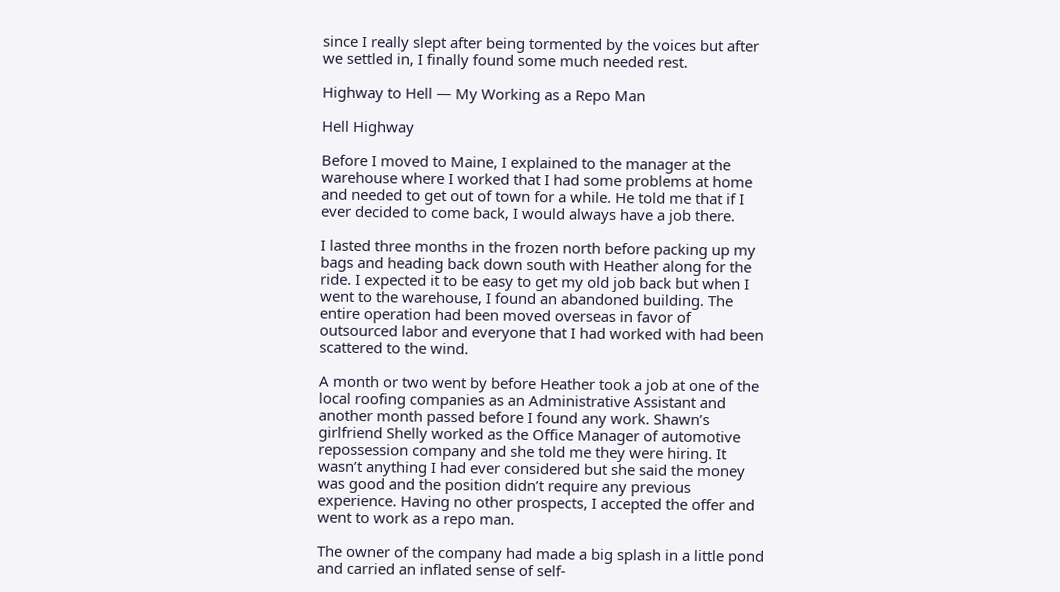since I really slept after being tormented by the voices but after we settled in, I finally found some much needed rest.

Highway to Hell — My Working as a Repo Man

Hell Highway

Before I moved to Maine, I explained to the manager at the warehouse where I worked that I had some problems at home and needed to get out of town for a while. He told me that if I ever decided to come back, I would always have a job there.

I lasted three months in the frozen north before packing up my bags and heading back down south with Heather along for the ride. I expected it to be easy to get my old job back but when I went to the warehouse, I found an abandoned building. The entire operation had been moved overseas in favor of outsourced labor and everyone that I had worked with had been scattered to the wind.

A month or two went by before Heather took a job at one of the local roofing companies as an Administrative Assistant and another month passed before I found any work. Shawn’s girlfriend Shelly worked as the Office Manager of automotive repossession company and she told me they were hiring. It wasn’t anything I had ever considered but she said the money was good and the position didn’t require any previous experience. Having no other prospects, I accepted the offer and went to work as a repo man.

The owner of the company had made a big splash in a little pond and carried an inflated sense of self-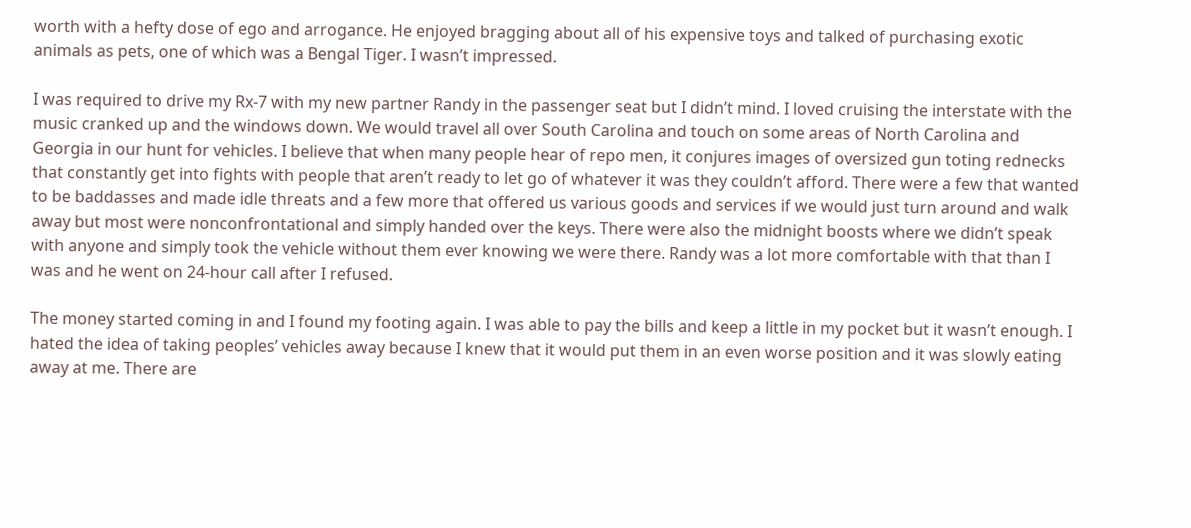worth with a hefty dose of ego and arrogance. He enjoyed bragging about all of his expensive toys and talked of purchasing exotic animals as pets, one of which was a Bengal Tiger. I wasn’t impressed.

I was required to drive my Rx-7 with my new partner Randy in the passenger seat but I didn’t mind. I loved cruising the interstate with the music cranked up and the windows down. We would travel all over South Carolina and touch on some areas of North Carolina and Georgia in our hunt for vehicles. I believe that when many people hear of repo men, it conjures images of oversized gun toting rednecks that constantly get into fights with people that aren’t ready to let go of whatever it was they couldn’t afford. There were a few that wanted to be baddasses and made idle threats and a few more that offered us various goods and services if we would just turn around and walk away but most were nonconfrontational and simply handed over the keys. There were also the midnight boosts where we didn’t speak with anyone and simply took the vehicle without them ever knowing we were there. Randy was a lot more comfortable with that than I was and he went on 24-hour call after I refused.

The money started coming in and I found my footing again. I was able to pay the bills and keep a little in my pocket but it wasn’t enough. I hated the idea of taking peoples’ vehicles away because I knew that it would put them in an even worse position and it was slowly eating away at me. There are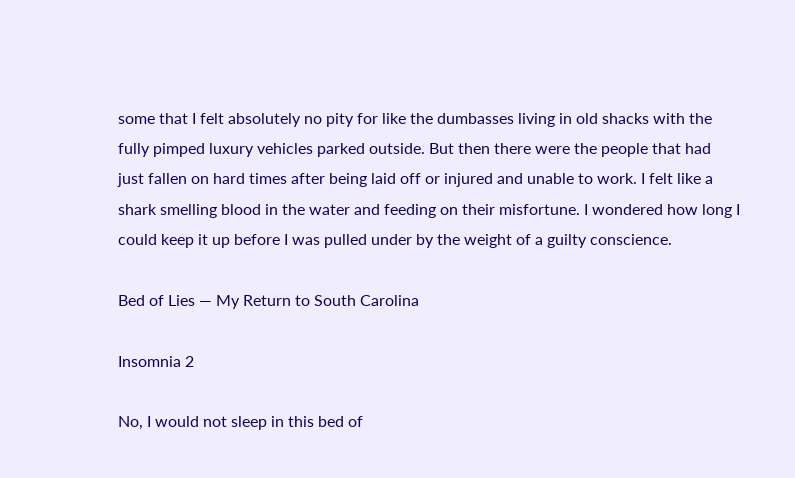some that I felt absolutely no pity for like the dumbasses living in old shacks with the fully pimped luxury vehicles parked outside. But then there were the people that had just fallen on hard times after being laid off or injured and unable to work. I felt like a shark smelling blood in the water and feeding on their misfortune. I wondered how long I could keep it up before I was pulled under by the weight of a guilty conscience.

Bed of Lies — My Return to South Carolina

Insomnia 2

No, I would not sleep in this bed of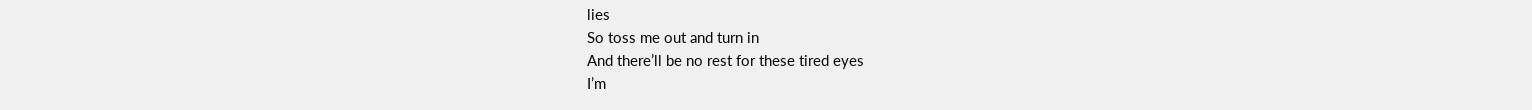lies
So toss me out and turn in
And there’ll be no rest for these tired eyes
I’m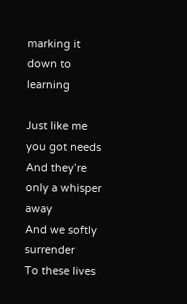marking it down to learning

Just like me you got needs
And they’re only a whisper away
And we softly surrender
To these lives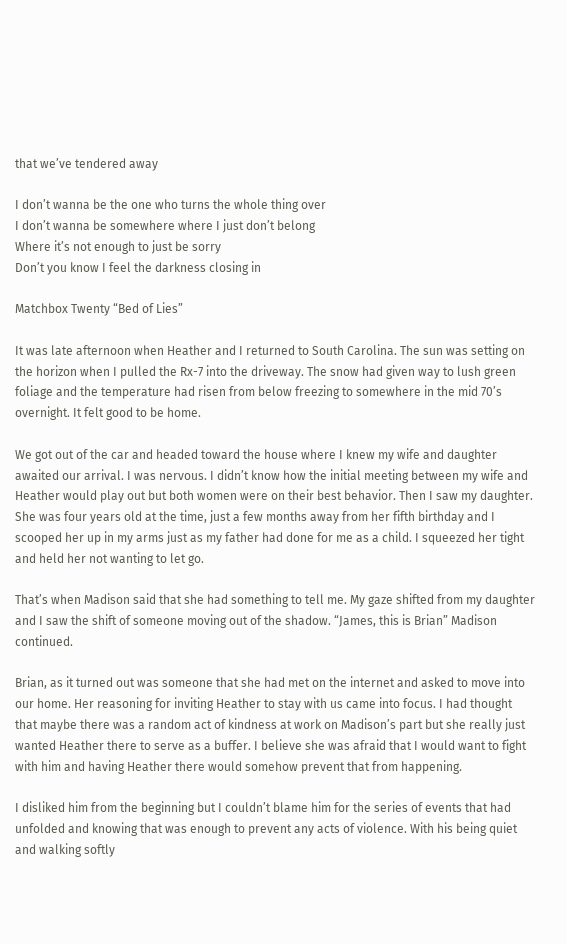that we’ve tendered away

I don’t wanna be the one who turns the whole thing over
I don’t wanna be somewhere where I just don’t belong
Where it’s not enough to just be sorry
Don’t you know I feel the darkness closing in

Matchbox Twenty “Bed of Lies”

It was late afternoon when Heather and I returned to South Carolina. The sun was setting on the horizon when I pulled the Rx-7 into the driveway. The snow had given way to lush green foliage and the temperature had risen from below freezing to somewhere in the mid 70’s overnight. It felt good to be home.

We got out of the car and headed toward the house where I knew my wife and daughter awaited our arrival. I was nervous. I didn’t know how the initial meeting between my wife and Heather would play out but both women were on their best behavior. Then I saw my daughter. She was four years old at the time, just a few months away from her fifth birthday and I scooped her up in my arms just as my father had done for me as a child. I squeezed her tight and held her not wanting to let go.

That’s when Madison said that she had something to tell me. My gaze shifted from my daughter and I saw the shift of someone moving out of the shadow. “James, this is Brian” Madison continued.

Brian, as it turned out was someone that she had met on the internet and asked to move into our home. Her reasoning for inviting Heather to stay with us came into focus. I had thought that maybe there was a random act of kindness at work on Madison’s part but she really just wanted Heather there to serve as a buffer. I believe she was afraid that I would want to fight with him and having Heather there would somehow prevent that from happening.

I disliked him from the beginning but I couldn’t blame him for the series of events that had unfolded and knowing that was enough to prevent any acts of violence. With his being quiet and walking softly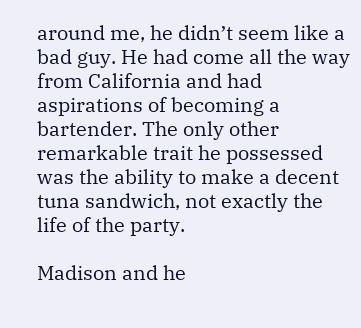around me, he didn’t seem like a bad guy. He had come all the way from California and had aspirations of becoming a bartender. The only other remarkable trait he possessed was the ability to make a decent tuna sandwich, not exactly the life of the party.

Madison and he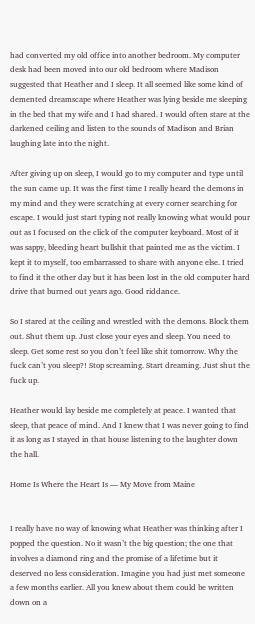had converted my old office into another bedroom. My computer desk had been moved into our old bedroom where Madison suggested that Heather and I sleep. It all seemed like some kind of demented dreamscape where Heather was lying beside me sleeping in the bed that my wife and I had shared. I would often stare at the darkened ceiling and listen to the sounds of Madison and Brian laughing late into the night.

After giving up on sleep, I would go to my computer and type until the sun came up. It was the first time I really heard the demons in my mind and they were scratching at every corner searching for escape. I would just start typing not really knowing what would pour out as I focused on the click of the computer keyboard. Most of it was sappy, bleeding heart bullshit that painted me as the victim. I kept it to myself, too embarrassed to share with anyone else. I tried to find it the other day but it has been lost in the old computer hard drive that burned out years ago. Good riddance.

So I stared at the ceiling and wrestled with the demons. Block them out. Shut them up. Just close your eyes and sleep. You need to sleep. Get some rest so you don’t feel like shit tomorrow. Why the fuck can’t you sleep?! Stop screaming. Start dreaming. Just shut the fuck up.

Heather would lay beside me completely at peace. I wanted that sleep, that peace of mind. And I knew that I was never going to find it as long as I stayed in that house listening to the laughter down the hall.

Home Is Where the Heart Is — My Move from Maine


I really have no way of knowing what Heather was thinking after I popped the question. No it wasn’t the big question; the one that involves a diamond ring and the promise of a lifetime but it deserved no less consideration. Imagine you had just met someone a few months earlier. All you knew about them could be written down on a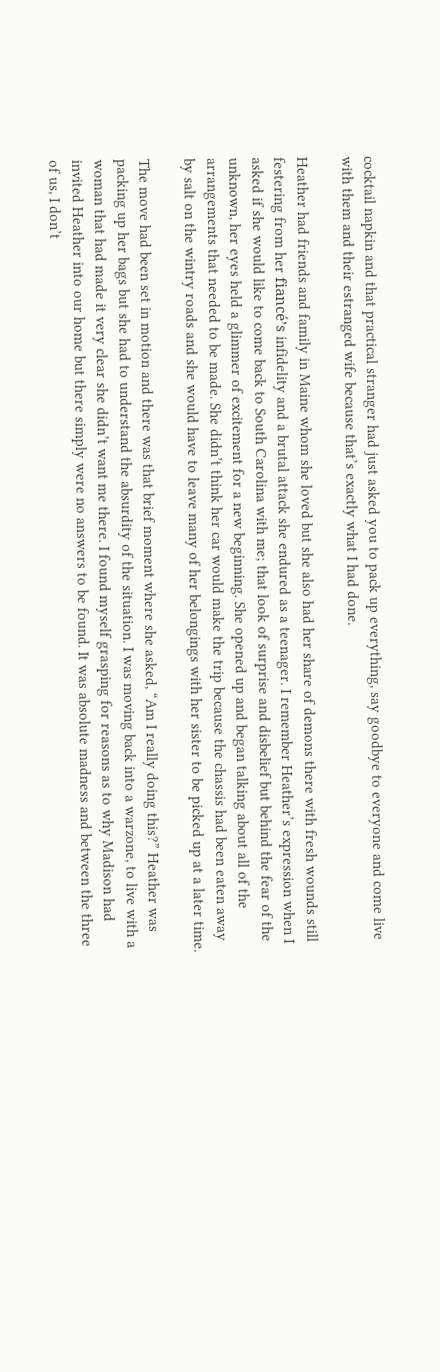cocktail napkin and that practical stranger had just asked you to pack up everything, say goodbye to everyone and come live with them and their estranged wife because that’s exactly what I had done.

Heather had friends and family in Maine whom she loved but she also had her share of demons there with fresh wounds still festering from her fiancé’s infidelity and a brutal attack she endured as a teenager. I remember Heather’s expression when I asked if she would like to come back to South Carolina with me; that look of surprise and disbelief but behind the fear of the unknown, her eyes held a glimmer of excitement for a new beginning. She opened up and began talking about all of the arrangements that needed to be made. She didn’t think her car would make the trip because the chassis had been eaten away by salt on the wintry roads and she would have to leave many of her belongings with her sister to be picked up at a later time.

The move had been set in motion and there was that brief moment where she asked, “Am I really doing this?” Heather was packing up her bags but she had to understand the absurdity of the situation. I was moving back into a warzone, to live with a woman that had made it very clear she didn’t want me there. I found myself grasping for reasons as to why Madison had invited Heather into our home but there simply were no answers to be found. It was absolute madness and between the three of us, I don’t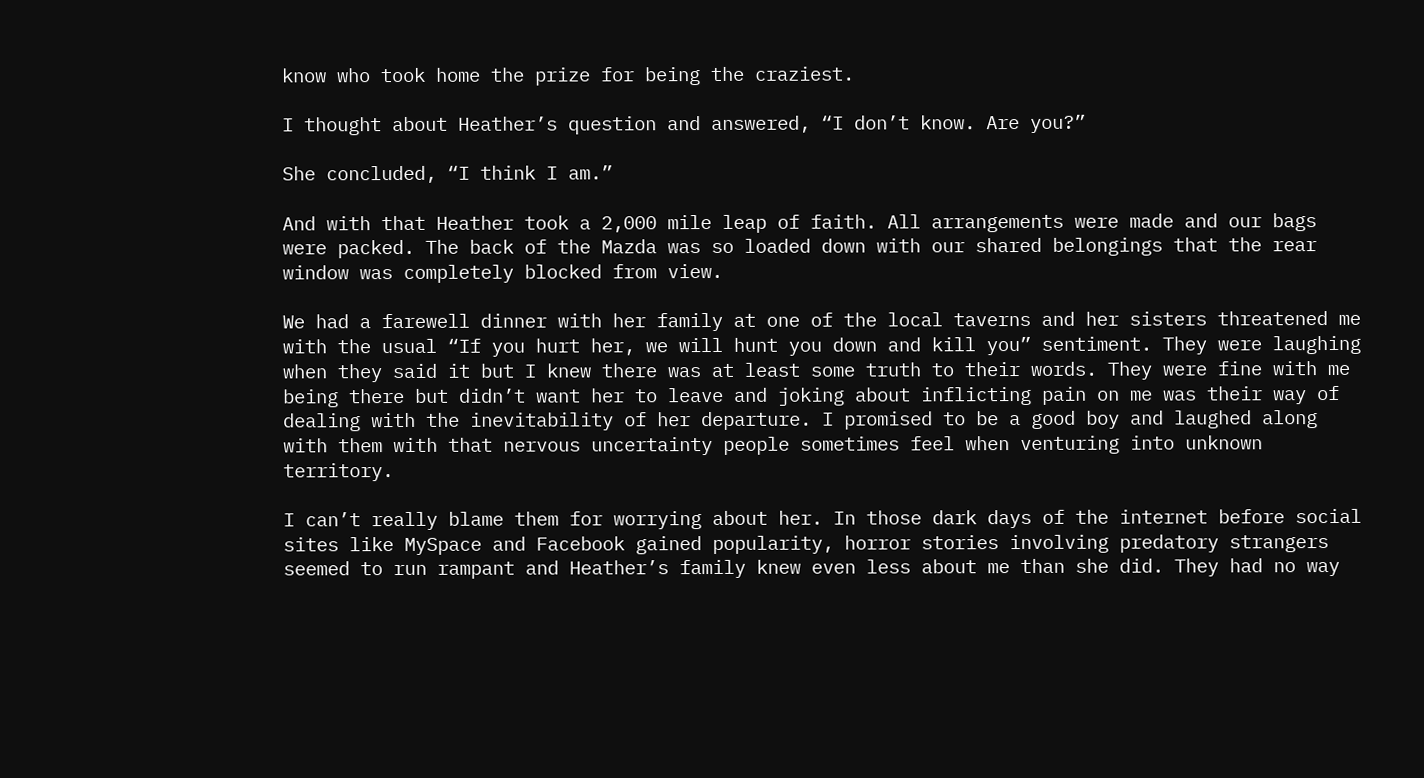know who took home the prize for being the craziest.

I thought about Heather’s question and answered, “I don’t know. Are you?”

She concluded, “I think I am.”

And with that Heather took a 2,000 mile leap of faith. All arrangements were made and our bags were packed. The back of the Mazda was so loaded down with our shared belongings that the rear window was completely blocked from view.

We had a farewell dinner with her family at one of the local taverns and her sisters threatened me with the usual “If you hurt her, we will hunt you down and kill you” sentiment. They were laughing when they said it but I knew there was at least some truth to their words. They were fine with me being there but didn’t want her to leave and joking about inflicting pain on me was their way of dealing with the inevitability of her departure. I promised to be a good boy and laughed along with them with that nervous uncertainty people sometimes feel when venturing into unknown territory.

I can’t really blame them for worrying about her. In those dark days of the internet before social sites like MySpace and Facebook gained popularity, horror stories involving predatory strangers seemed to run rampant and Heather’s family knew even less about me than she did. They had no way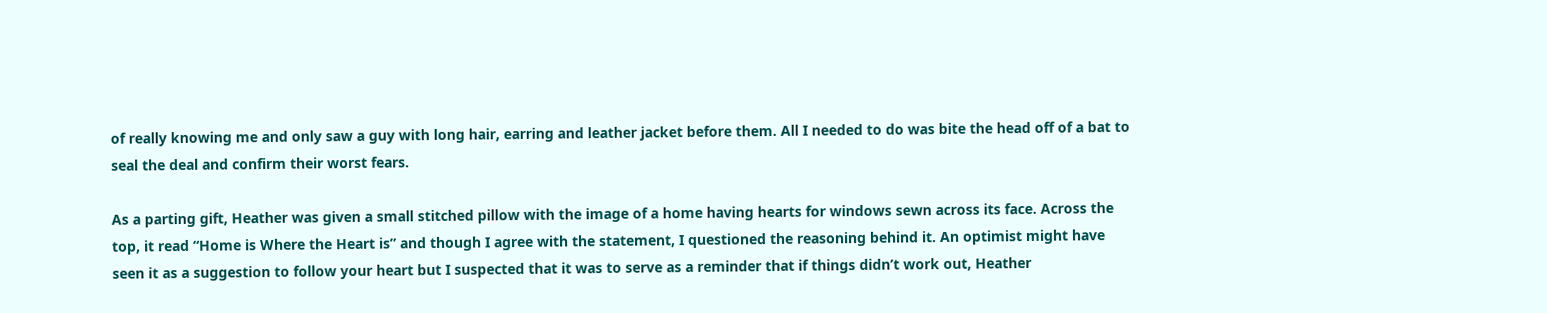of really knowing me and only saw a guy with long hair, earring and leather jacket before them. All I needed to do was bite the head off of a bat to seal the deal and confirm their worst fears.

As a parting gift, Heather was given a small stitched pillow with the image of a home having hearts for windows sewn across its face. Across the top, it read “Home is Where the Heart is” and though I agree with the statement, I questioned the reasoning behind it. An optimist might have seen it as a suggestion to follow your heart but I suspected that it was to serve as a reminder that if things didn’t work out, Heather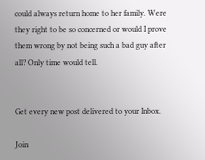could always return home to her family. Were they right to be so concerned or would I prove them wrong by not being such a bad guy after all? Only time would tell.


Get every new post delivered to your Inbox.

Join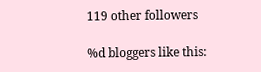119 other followers

%d bloggers like this: